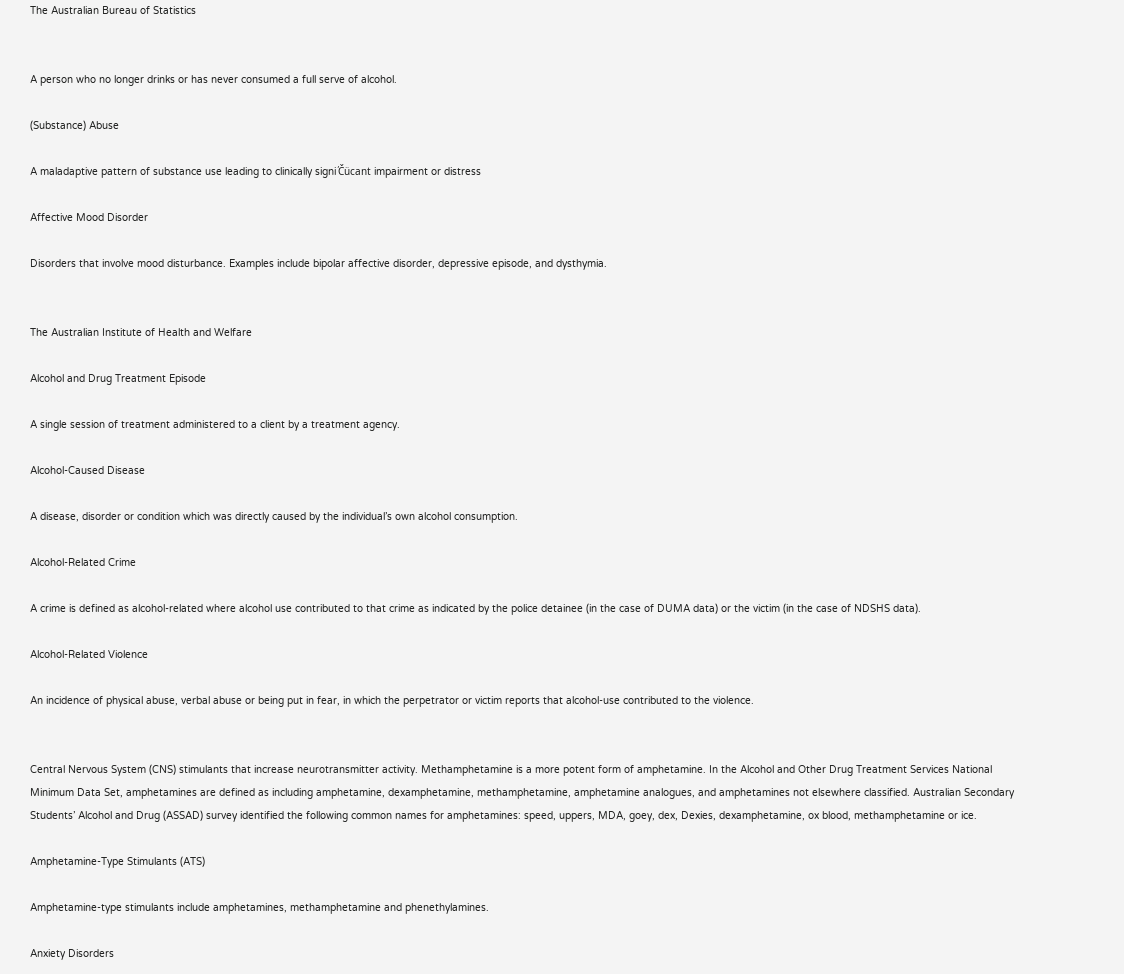The Australian Bureau of Statistics


A person who no longer drinks or has never consumed a full serve of alcohol.

(Substance) Abuse

A maladaptive pattern of substance use leading to clinically signi´Čücant impairment or distress

Affective Mood Disorder

Disorders that involve mood disturbance. Examples include bipolar affective disorder, depressive episode, and dysthymia.


The Australian Institute of Health and Welfare

Alcohol and Drug Treatment Episode

A single session of treatment administered to a client by a treatment agency.

Alcohol-Caused Disease

A disease, disorder or condition which was directly caused by the individual’s own alcohol consumption.

Alcohol-Related Crime

A crime is defined as alcohol-related where alcohol use contributed to that crime as indicated by the police detainee (in the case of DUMA data) or the victim (in the case of NDSHS data).

Alcohol-Related Violence

An incidence of physical abuse, verbal abuse or being put in fear, in which the perpetrator or victim reports that alcohol-use contributed to the violence.


Central Nervous System (CNS) stimulants that increase neurotransmitter activity. Methamphetamine is a more potent form of amphetamine. In the Alcohol and Other Drug Treatment Services National Minimum Data Set, amphetamines are defined as including amphetamine, dexamphetamine, methamphetamine, amphetamine analogues, and amphetamines not elsewhere classified. Australian Secondary Students’ Alcohol and Drug (ASSAD) survey identified the following common names for amphetamines: speed, uppers, MDA, goey, dex, Dexies, dexamphetamine, ox blood, methamphetamine or ice.

Amphetamine-Type Stimulants (ATS)

Amphetamine-type stimulants include amphetamines, methamphetamine and phenethylamines.

Anxiety Disorders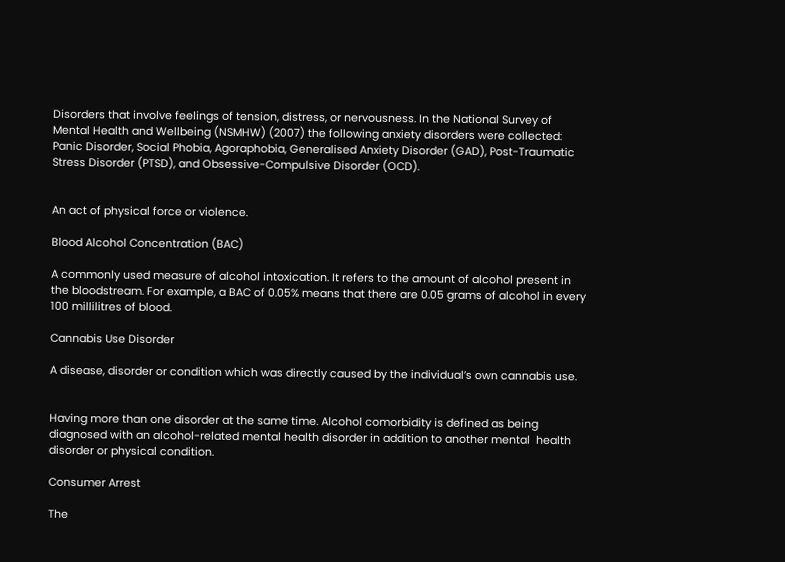Disorders that involve feelings of tension, distress, or nervousness. In the National Survey of Mental Health and Wellbeing (NSMHW) (2007) the following anxiety disorders were collected: Panic Disorder, Social Phobia, Agoraphobia, Generalised Anxiety Disorder (GAD), Post-Traumatic Stress Disorder (PTSD), and Obsessive-Compulsive Disorder (OCD).


An act of physical force or violence.

Blood Alcohol Concentration (BAC)

A commonly used measure of alcohol intoxication. It refers to the amount of alcohol present in the bloodstream. For example, a BAC of 0.05% means that there are 0.05 grams of alcohol in every 100 millilitres of blood.

Cannabis Use Disorder

A disease, disorder or condition which was directly caused by the individual’s own cannabis use.


Having more than one disorder at the same time. Alcohol comorbidity is defined as being diagnosed with an alcohol-related mental health disorder in addition to another mental  health disorder or physical condition.

Consumer Arrest

The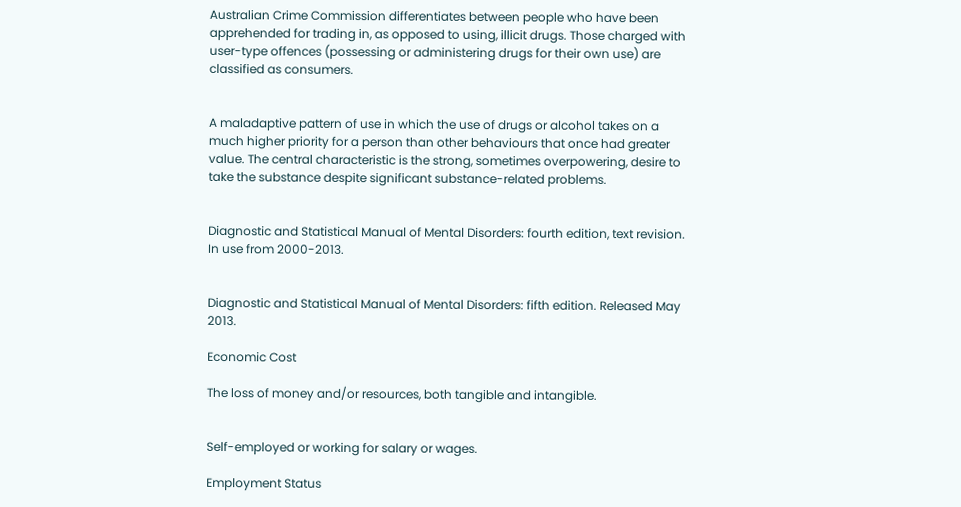Australian Crime Commission differentiates between people who have been apprehended for trading in, as opposed to using, illicit drugs. Those charged with user-type offences (possessing or administering drugs for their own use) are classified as consumers.


A maladaptive pattern of use in which the use of drugs or alcohol takes on a much higher priority for a person than other behaviours that once had greater value. The central characteristic is the strong, sometimes overpowering, desire to take the substance despite significant substance-related problems.


Diagnostic and Statistical Manual of Mental Disorders: fourth edition, text revision. In use from 2000-2013.


Diagnostic and Statistical Manual of Mental Disorders: fifth edition. Released May 2013.

Economic Cost

The loss of money and/or resources, both tangible and intangible.


Self-employed or working for salary or wages.

Employment Status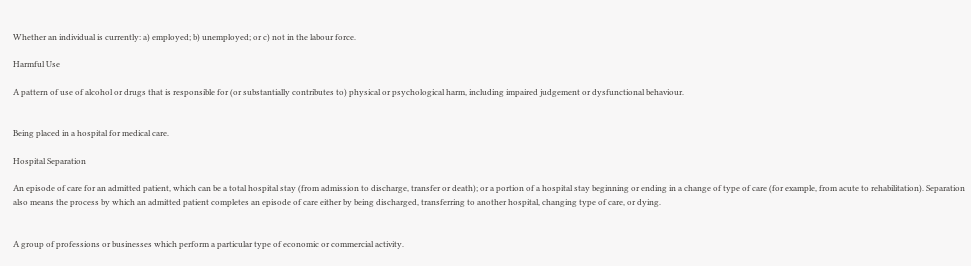Whether an individual is currently: a) employed; b) unemployed; or c) not in the labour force.

Harmful Use

A pattern of use of alcohol or drugs that is responsible for (or substantially contributes to) physical or psychological harm, including impaired judgement or dysfunctional behaviour.


Being placed in a hospital for medical care.

Hospital Separation

An episode of care for an admitted patient, which can be a total hospital stay (from admission to discharge, transfer or death); or a portion of a hospital stay beginning or ending in a change of type of care (for example, from acute to rehabilitation). Separation also means the process by which an admitted patient completes an episode of care either by being discharged, transferring to another hospital, changing type of care, or dying.


A group of professions or businesses which perform a particular type of economic or commercial activity.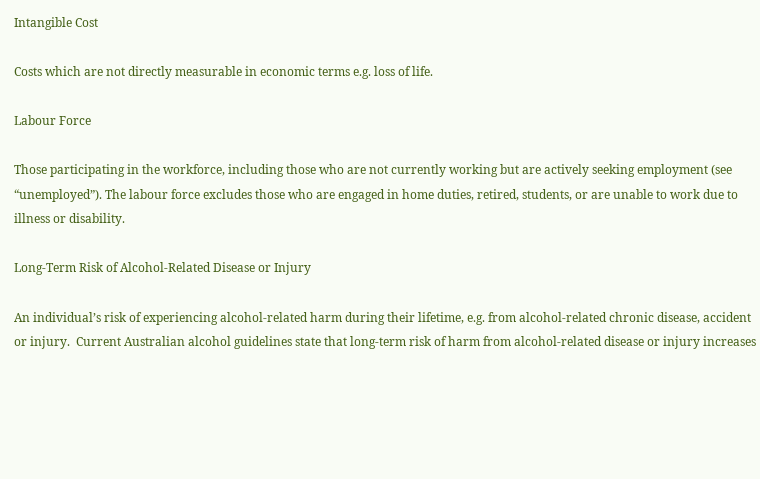Intangible Cost

Costs which are not directly measurable in economic terms e.g. loss of life.

Labour Force

Those participating in the workforce, including those who are not currently working but are actively seeking employment (see “unemployed”). The labour force excludes those who are engaged in home duties, retired, students, or are unable to work due to illness or disability.

Long-Term Risk of Alcohol-Related Disease or Injury

An individual’s risk of experiencing alcohol-related harm during their lifetime, e.g. from alcohol-related chronic disease, accident or injury.  Current Australian alcohol guidelines state that long-term risk of harm from alcohol-related disease or injury increases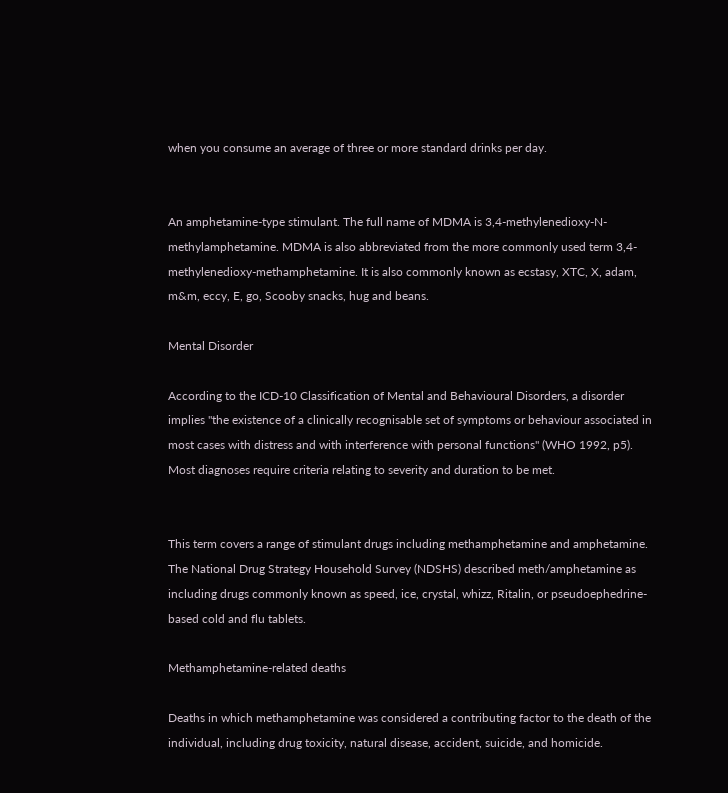when you consume an average of three or more standard drinks per day.


An amphetamine-type stimulant. The full name of MDMA is 3,4-methylenedioxy-N-methylamphetamine. MDMA is also abbreviated from the more commonly used term 3,4-methylenedioxy-methamphetamine. It is also commonly known as ecstasy, XTC, X, adam, m&m, eccy, E, go, Scooby snacks, hug and beans.

Mental Disorder

According to the ICD-10 Classification of Mental and Behavioural Disorders, a disorder implies "the existence of a clinically recognisable set of symptoms or behaviour associated in most cases with distress and with interference with personal functions" (WHO 1992, p5). Most diagnoses require criteria relating to severity and duration to be met.


This term covers a range of stimulant drugs including methamphetamine and amphetamine. The National Drug Strategy Household Survey (NDSHS) described meth/amphetamine as including drugs commonly known as speed, ice, crystal, whizz, Ritalin, or pseudoephedrine-based cold and flu tablets.

Methamphetamine-related deaths

Deaths in which methamphetamine was considered a contributing factor to the death of the individual, including drug toxicity, natural disease, accident, suicide, and homicide.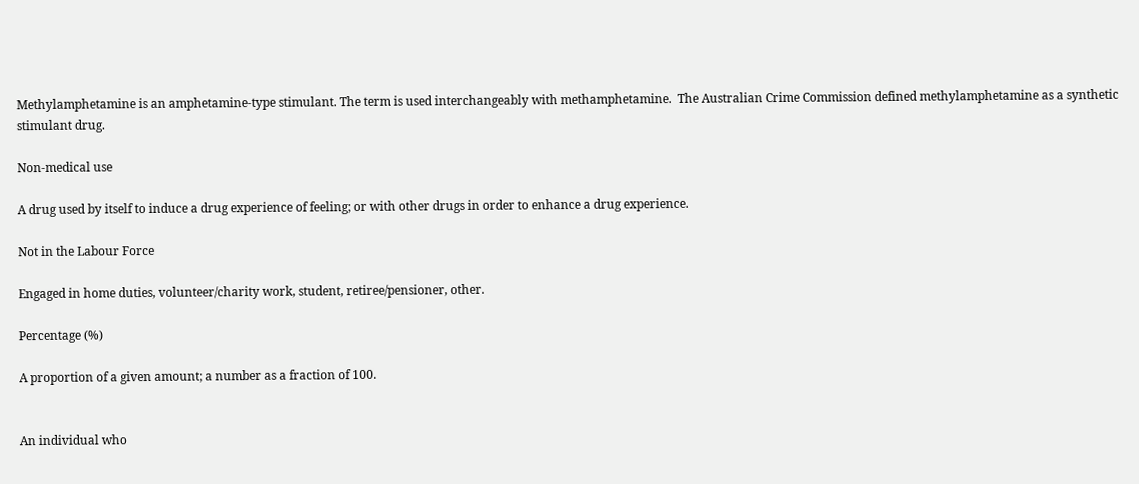Methylamphetamine is an amphetamine-type stimulant. The term is used interchangeably with methamphetamine.  The Australian Crime Commission defined methylamphetamine as a synthetic stimulant drug.

Non-medical use

A drug used by itself to induce a drug experience of feeling; or with other drugs in order to enhance a drug experience.

Not in the Labour Force

Engaged in home duties, volunteer/charity work, student, retiree/pensioner, other.

Percentage (%)

A proportion of a given amount; a number as a fraction of 100.


An individual who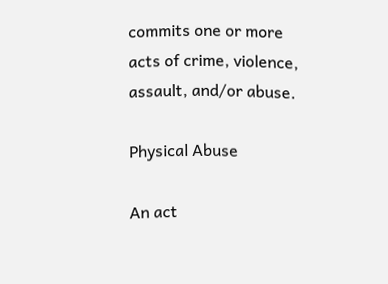commits one or more acts of crime, violence, assault, and/or abuse.

Physical Abuse

An act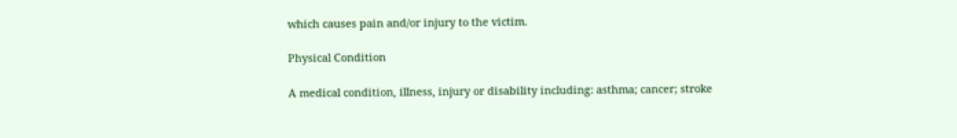which causes pain and/or injury to the victim.

Physical Condition

A medical condition, illness, injury or disability including: asthma; cancer; stroke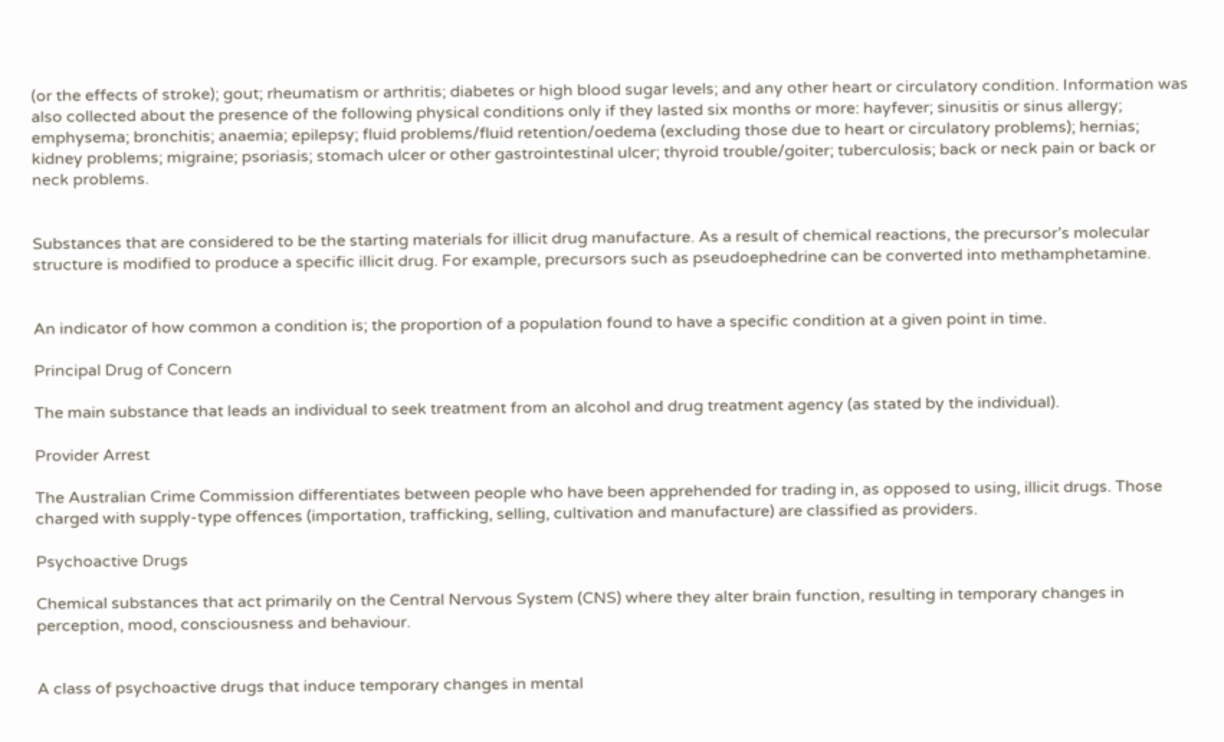(or the effects of stroke); gout; rheumatism or arthritis; diabetes or high blood sugar levels; and any other heart or circulatory condition. Information was also collected about the presence of the following physical conditions only if they lasted six months or more: hayfever; sinusitis or sinus allergy; emphysema; bronchitis; anaemia; epilepsy; fluid problems/fluid retention/oedema (excluding those due to heart or circulatory problems); hernias; kidney problems; migraine; psoriasis; stomach ulcer or other gastrointestinal ulcer; thyroid trouble/goiter; tuberculosis; back or neck pain or back or neck problems.


Substances that are considered to be the starting materials for illicit drug manufacture. As a result of chemical reactions, the precursor’s molecular structure is modified to produce a specific illicit drug. For example, precursors such as pseudoephedrine can be converted into methamphetamine.


An indicator of how common a condition is; the proportion of a population found to have a specific condition at a given point in time.

Principal Drug of Concern

The main substance that leads an individual to seek treatment from an alcohol and drug treatment agency (as stated by the individual).

Provider Arrest

The Australian Crime Commission differentiates between people who have been apprehended for trading in, as opposed to using, illicit drugs. Those charged with supply-type offences (importation, trafficking, selling, cultivation and manufacture) are classified as providers.

Psychoactive Drugs

Chemical substances that act primarily on the Central Nervous System (CNS) where they alter brain function, resulting in temporary changes in perception, mood, consciousness and behaviour.


A class of psychoactive drugs that induce temporary changes in mental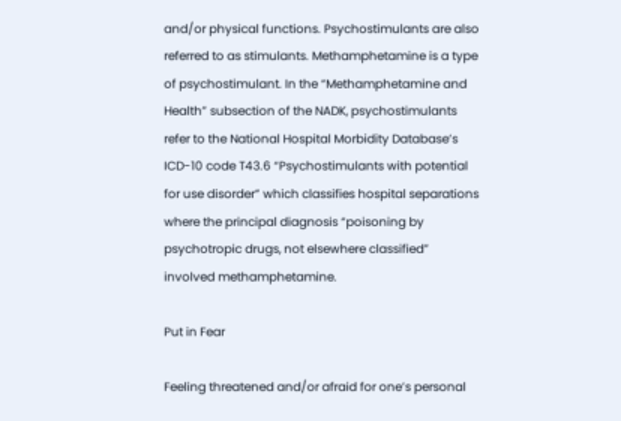and/or physical functions. Psychostimulants are also referred to as stimulants. Methamphetamine is a type of psychostimulant. In the “Methamphetamine and Health” subsection of the NADK, psychostimulants refer to the National Hospital Morbidity Database’s ICD-10 code T43.6 “Psychostimulants with potential for use disorder” which classifies hospital separations where the principal diagnosis “poisoning by psychotropic drugs, not elsewhere classified” involved methamphetamine.

Put in Fear

Feeling threatened and/or afraid for one’s personal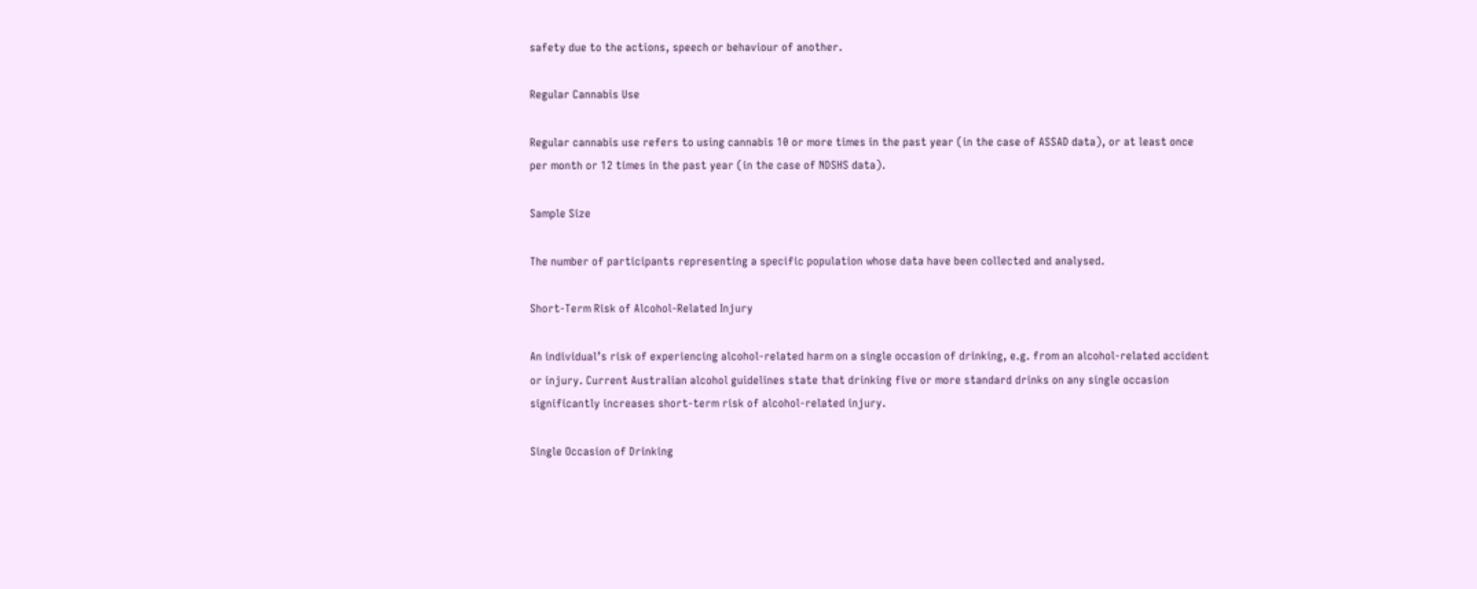safety due to the actions, speech or behaviour of another.

Regular Cannabis Use

Regular cannabis use refers to using cannabis 10 or more times in the past year (in the case of ASSAD data), or at least once per month or 12 times in the past year (in the case of NDSHS data).

Sample Size

The number of participants representing a specific population whose data have been collected and analysed.

Short-Term Risk of Alcohol-Related Injury

An individual’s risk of experiencing alcohol-related harm on a single occasion of drinking, e.g. from an alcohol-related accident or injury. Current Australian alcohol guidelines state that drinking five or more standard drinks on any single occasion significantly increases short-term risk of alcohol-related injury.

Single Occasion of Drinking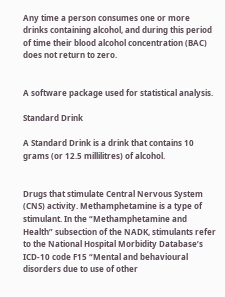Any time a person consumes one or more drinks containing alcohol, and during this period of time their blood alcohol concentration (BAC) does not return to zero.


A software package used for statistical analysis.

Standard Drink

A Standard Drink is a drink that contains 10 grams (or 12.5 millilitres) of alcohol.


Drugs that stimulate Central Nervous System (CNS) activity. Methamphetamine is a type of stimulant. In the “Methamphetamine and Health” subsection of the NADK, stimulants refer to the National Hospital Morbidity Database’s ICD-10 code F15 “Mental and behavioural disorders due to use of other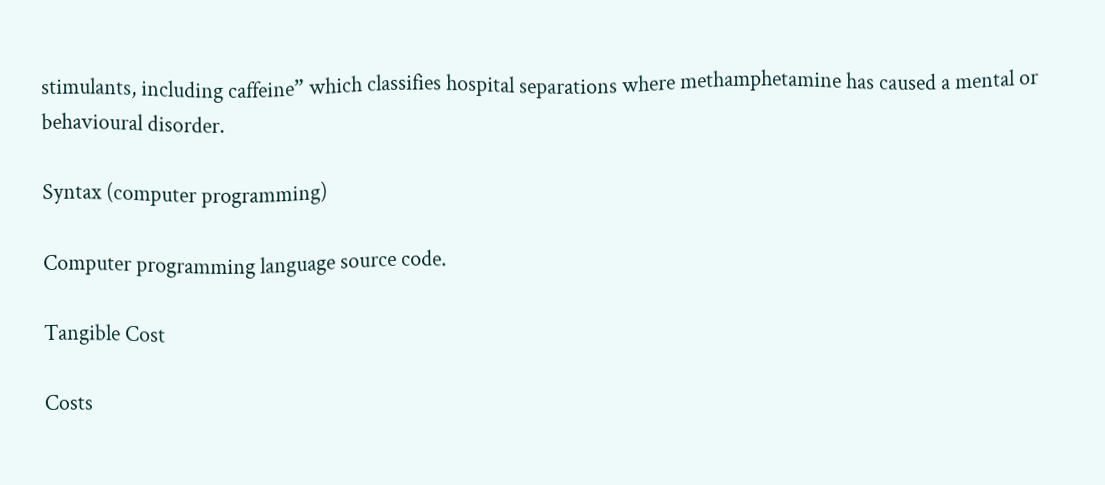stimulants, including caffeine” which classifies hospital separations where methamphetamine has caused a mental or behavioural disorder.

Syntax (computer programming)

Computer programming language source code.

Tangible Cost

Costs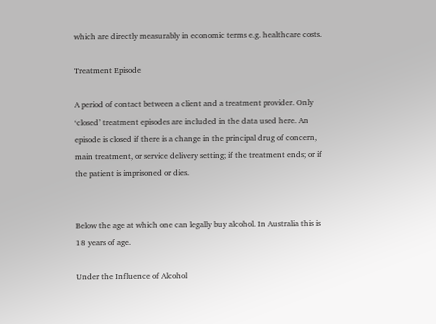which are directly measurably in economic terms e.g. healthcare costs.

Treatment Episode

A period of contact between a client and a treatment provider. Only ‘closed’ treatment episodes are included in the data used here. An episode is closed if there is a change in the principal drug of concern, main treatment, or service delivery setting; if the treatment ends; or if the patient is imprisoned or dies.


Below the age at which one can legally buy alcohol. In Australia this is 18 years of age.

Under the Influence of Alcohol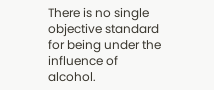There is no single objective standard for being under the influence of alcohol.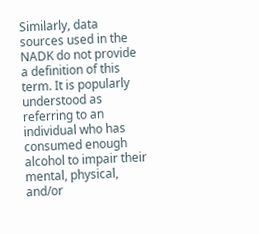Similarly, data sources used in the NADK do not provide a definition of this term. It is popularly understood as referring to an individual who has consumed enough alcohol to impair their mental, physical, and/or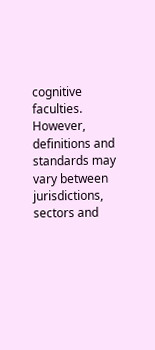cognitive faculties. However, definitions and standards may vary between jurisdictions, sectors and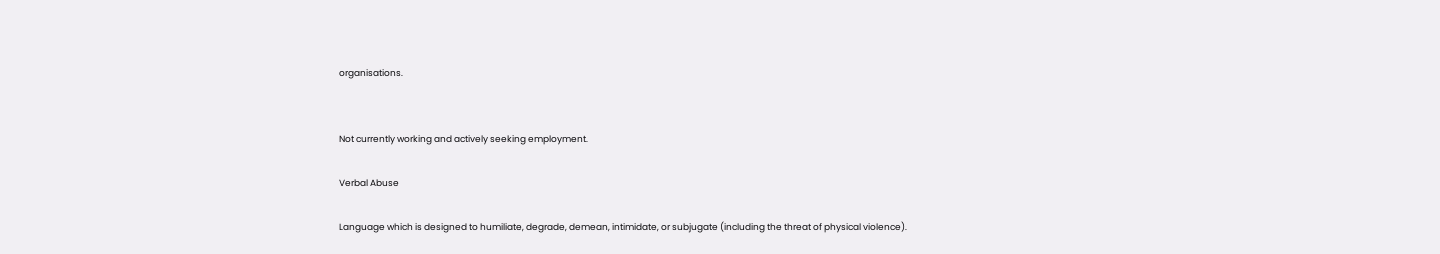organisations.


Not currently working and actively seeking employment.

Verbal Abuse

Language which is designed to humiliate, degrade, demean, intimidate, or subjugate (including the threat of physical violence).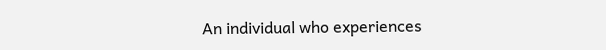An individual who experiences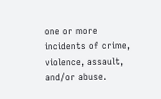one or more incidents of crime, violence, assault, and/or abuse.